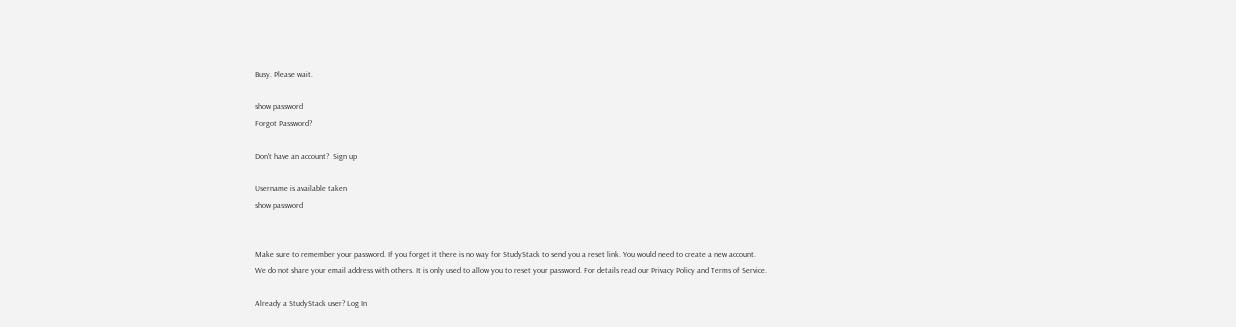Busy. Please wait.

show password
Forgot Password?

Don't have an account?  Sign up

Username is available taken
show password


Make sure to remember your password. If you forget it there is no way for StudyStack to send you a reset link. You would need to create a new account.
We do not share your email address with others. It is only used to allow you to reset your password. For details read our Privacy Policy and Terms of Service.

Already a StudyStack user? Log In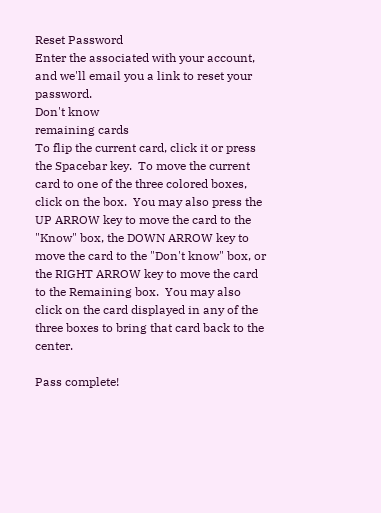Reset Password
Enter the associated with your account, and we'll email you a link to reset your password.
Don't know
remaining cards
To flip the current card, click it or press the Spacebar key.  To move the current card to one of the three colored boxes, click on the box.  You may also press the UP ARROW key to move the card to the "Know" box, the DOWN ARROW key to move the card to the "Don't know" box, or the RIGHT ARROW key to move the card to the Remaining box.  You may also click on the card displayed in any of the three boxes to bring that card back to the center.

Pass complete!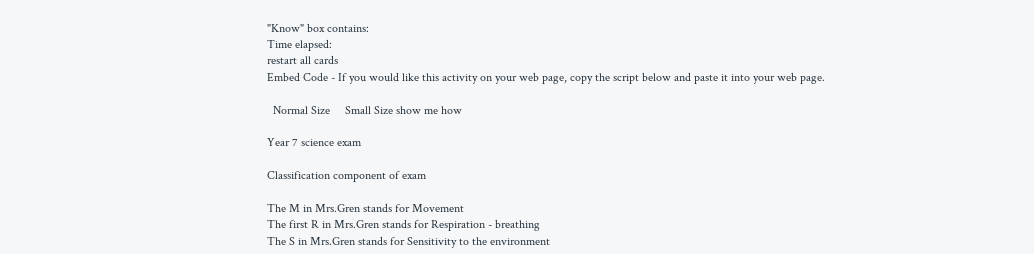"Know" box contains:
Time elapsed:
restart all cards
Embed Code - If you would like this activity on your web page, copy the script below and paste it into your web page.

  Normal Size     Small Size show me how

Year 7 science exam

Classification component of exam

The M in Mrs.Gren stands for Movement
The first R in Mrs.Gren stands for Respiration - breathing
The S in Mrs.Gren stands for Sensitivity to the environment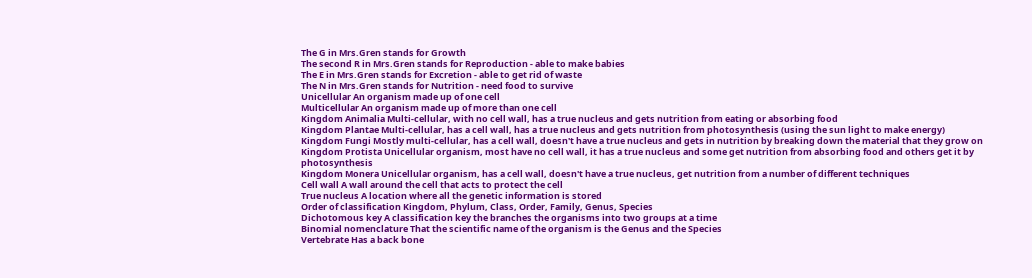The G in Mrs.Gren stands for Growth
The second R in Mrs.Gren stands for Reproduction - able to make babies
The E in Mrs.Gren stands for Excretion - able to get rid of waste
The N in Mrs.Gren stands for Nutrition - need food to survive
Unicellular An organism made up of one cell
Multicellular An organism made up of more than one cell
Kingdom Animalia Multi-cellular, with no cell wall, has a true nucleus and gets nutrition from eating or absorbing food
Kingdom Plantae Multi-cellular, has a cell wall, has a true nucleus and gets nutrition from photosynthesis (using the sun light to make energy)
Kingdom Fungi Mostly multi-cellular, has a cell wall, doesn't have a true nucleus and gets in nutrition by breaking down the material that they grow on
Kingdom Protista Unicellular organism, most have no cell wall, it has a true nucleus and some get nutrition from absorbing food and others get it by photosynthesis
Kingdom Monera Unicellular organism, has a cell wall, doesn't have a true nucleus, get nutrition from a number of different techniques
Cell wall A wall around the cell that acts to protect the cell
True nucleus A location where all the genetic information is stored
Order of classification Kingdom, Phylum, Class, Order, Family, Genus, Species
Dichotomous key A classification key the branches the organisms into two groups at a time
Binomial nomenclature That the scientific name of the organism is the Genus and the Species
Vertebrate Has a back bone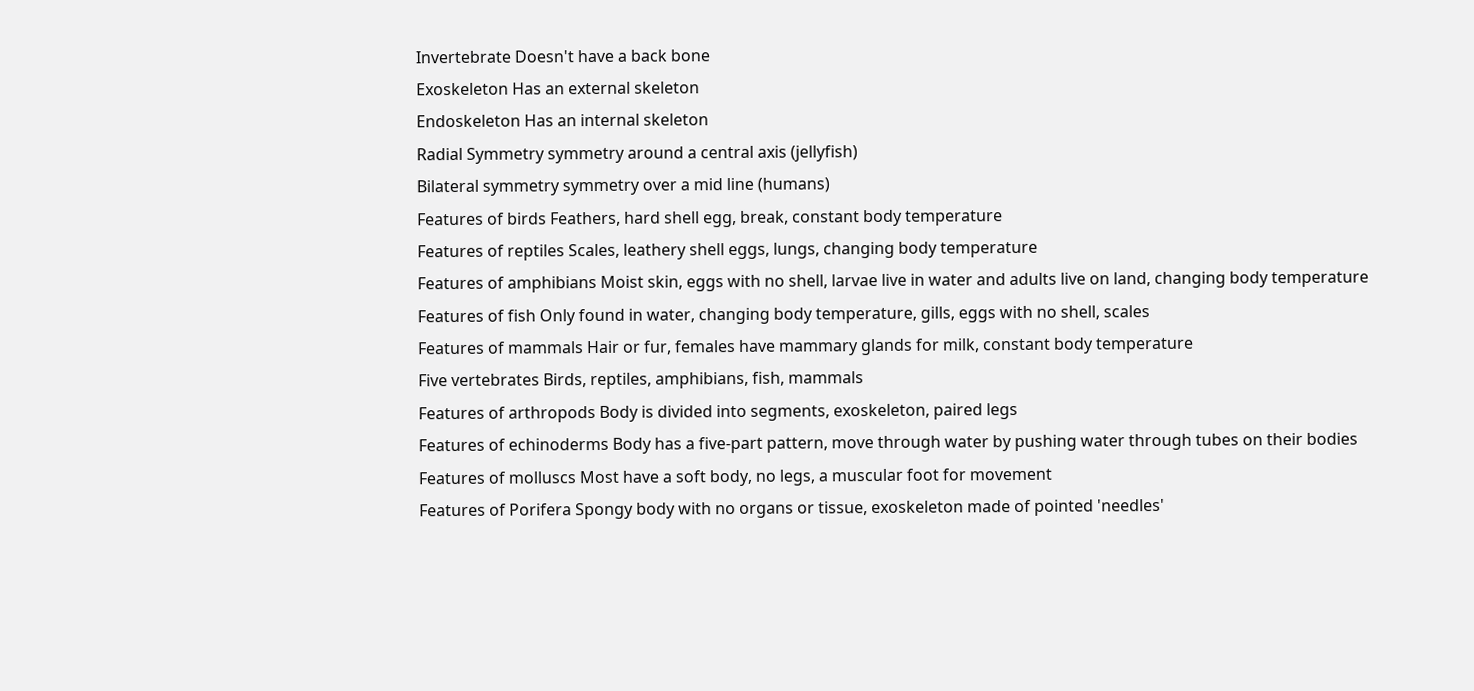Invertebrate Doesn't have a back bone
Exoskeleton Has an external skeleton
Endoskeleton Has an internal skeleton
Radial Symmetry symmetry around a central axis (jellyfish)
Bilateral symmetry symmetry over a mid line (humans)
Features of birds Feathers, hard shell egg, break, constant body temperature
Features of reptiles Scales, leathery shell eggs, lungs, changing body temperature
Features of amphibians Moist skin, eggs with no shell, larvae live in water and adults live on land, changing body temperature
Features of fish Only found in water, changing body temperature, gills, eggs with no shell, scales
Features of mammals Hair or fur, females have mammary glands for milk, constant body temperature
Five vertebrates Birds, reptiles, amphibians, fish, mammals
Features of arthropods Body is divided into segments, exoskeleton, paired legs
Features of echinoderms Body has a five-part pattern, move through water by pushing water through tubes on their bodies
Features of molluscs Most have a soft body, no legs, a muscular foot for movement
Features of Porifera Spongy body with no organs or tissue, exoskeleton made of pointed 'needles'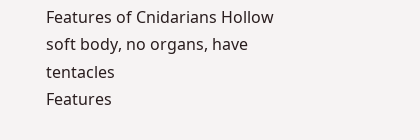Features of Cnidarians Hollow soft body, no organs, have tentacles
Features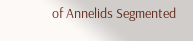of Annelids Segmented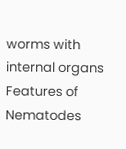worms with internal organs
Features of Nematodes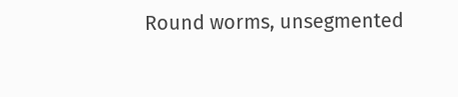Round worms, unsegmented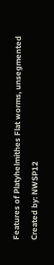Features of Platyhelmithes Flat worms, unsegmented
Created by: NWSP12